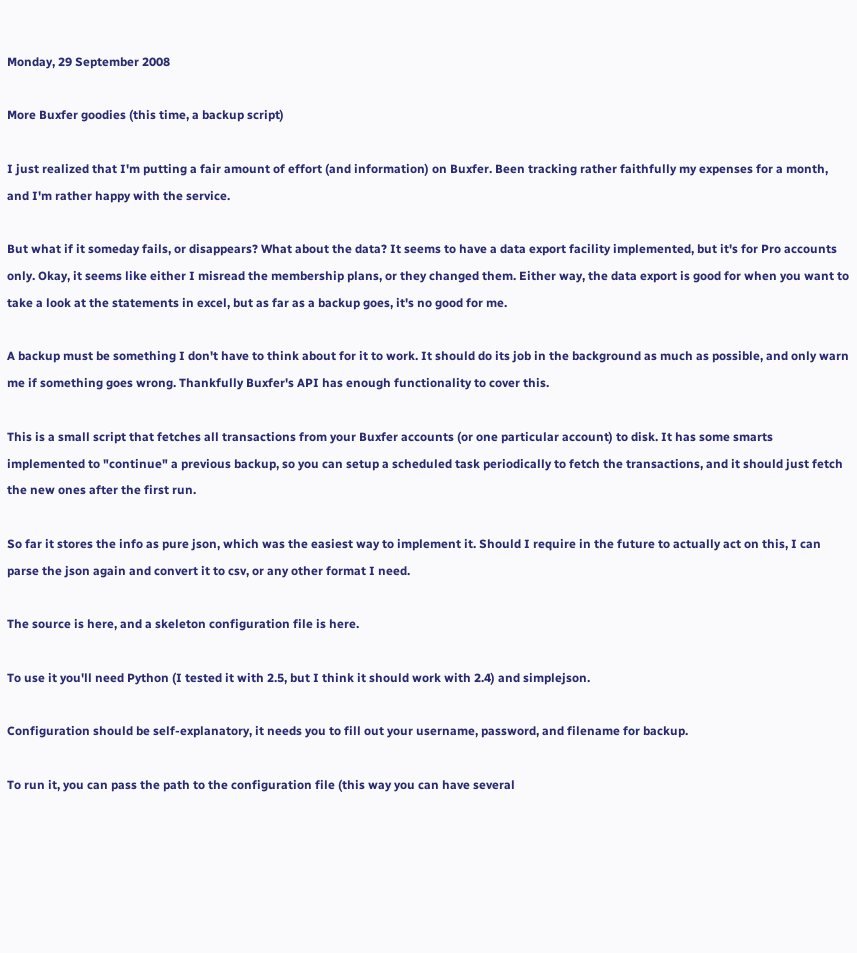Monday, 29 September 2008

More Buxfer goodies (this time, a backup script)

I just realized that I'm putting a fair amount of effort (and information) on Buxfer. Been tracking rather faithfully my expenses for a month, and I'm rather happy with the service.

But what if it someday fails, or disappears? What about the data? It seems to have a data export facility implemented, but it's for Pro accounts only. Okay, it seems like either I misread the membership plans, or they changed them. Either way, the data export is good for when you want to take a look at the statements in excel, but as far as a backup goes, it's no good for me.

A backup must be something I don't have to think about for it to work. It should do its job in the background as much as possible, and only warn me if something goes wrong. Thankfully Buxfer's API has enough functionality to cover this.

This is a small script that fetches all transactions from your Buxfer accounts (or one particular account) to disk. It has some smarts implemented to "continue" a previous backup, so you can setup a scheduled task periodically to fetch the transactions, and it should just fetch the new ones after the first run.

So far it stores the info as pure json, which was the easiest way to implement it. Should I require in the future to actually act on this, I can parse the json again and convert it to csv, or any other format I need.

The source is here, and a skeleton configuration file is here.

To use it you'll need Python (I tested it with 2.5, but I think it should work with 2.4) and simplejson.

Configuration should be self-explanatory, it needs you to fill out your username, password, and filename for backup.

To run it, you can pass the path to the configuration file (this way you can have several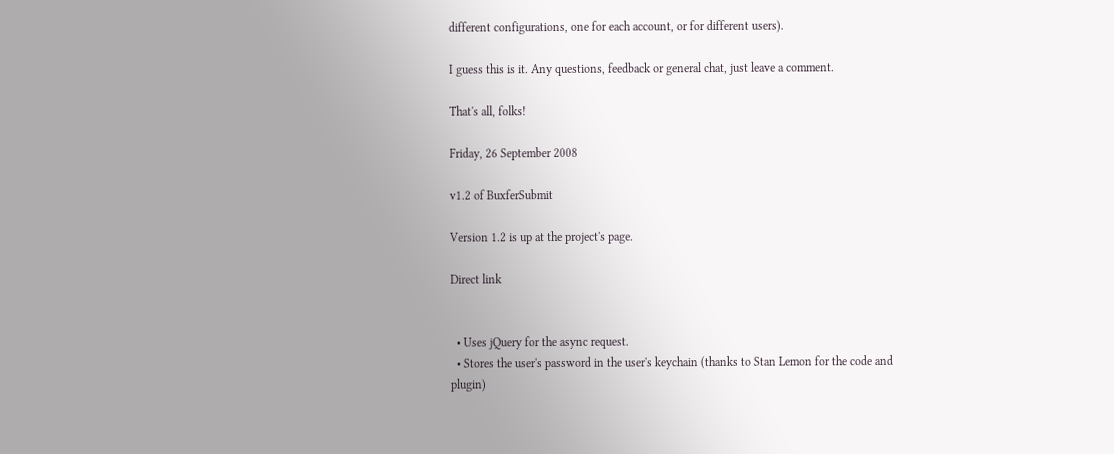different configurations, one for each account, or for different users).

I guess this is it. Any questions, feedback or general chat, just leave a comment.

That's all, folks!

Friday, 26 September 2008

v1.2 of BuxferSubmit

Version 1.2 is up at the project's page.

Direct link


  • Uses jQuery for the async request.
  • Stores the user's password in the user's keychain (thanks to Stan Lemon for the code and plugin)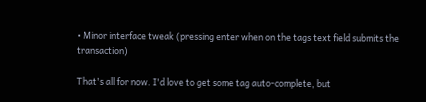• Minor interface tweak (pressing enter when on the tags text field submits the transaction)

That's all for now. I'd love to get some tag auto-complete, but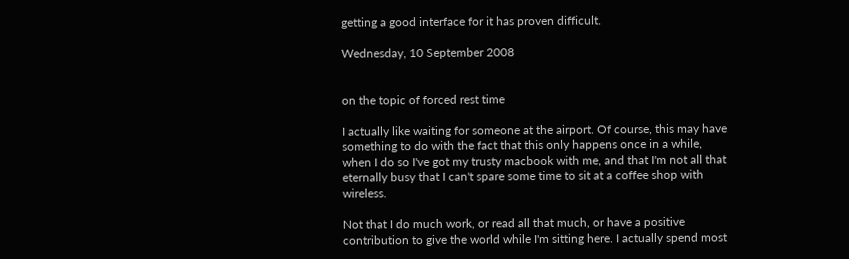getting a good interface for it has proven difficult.

Wednesday, 10 September 2008


on the topic of forced rest time

I actually like waiting for someone at the airport. Of course, this may have something to do with the fact that this only happens once in a while, when I do so I've got my trusty macbook with me, and that I'm not all that eternally busy that I can't spare some time to sit at a coffee shop with wireless.

Not that I do much work, or read all that much, or have a positive contribution to give the world while I'm sitting here. I actually spend most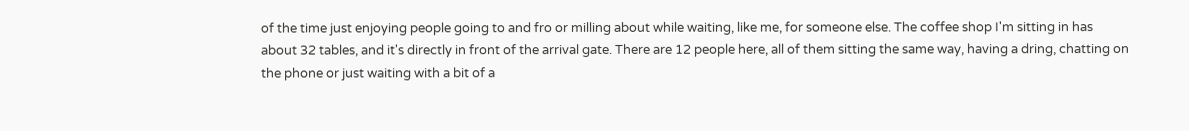of the time just enjoying people going to and fro or milling about while waiting, like me, for someone else. The coffee shop I'm sitting in has about 32 tables, and it's directly in front of the arrival gate. There are 12 people here, all of them sitting the same way, having a dring, chatting on the phone or just waiting with a bit of a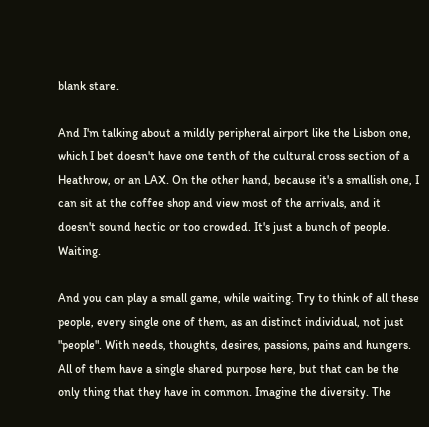blank stare.

And I'm talking about a mildly peripheral airport like the Lisbon one, which I bet doesn't have one tenth of the cultural cross section of a Heathrow, or an LAX. On the other hand, because it's a smallish one, I can sit at the coffee shop and view most of the arrivals, and it doesn't sound hectic or too crowded. It's just a bunch of people. Waiting.

And you can play a small game, while waiting. Try to think of all these people, every single one of them, as an distinct individual, not just "people". With needs, thoughts, desires, passions, pains and hungers. All of them have a single shared purpose here, but that can be the only thing that they have in common. Imagine the diversity. The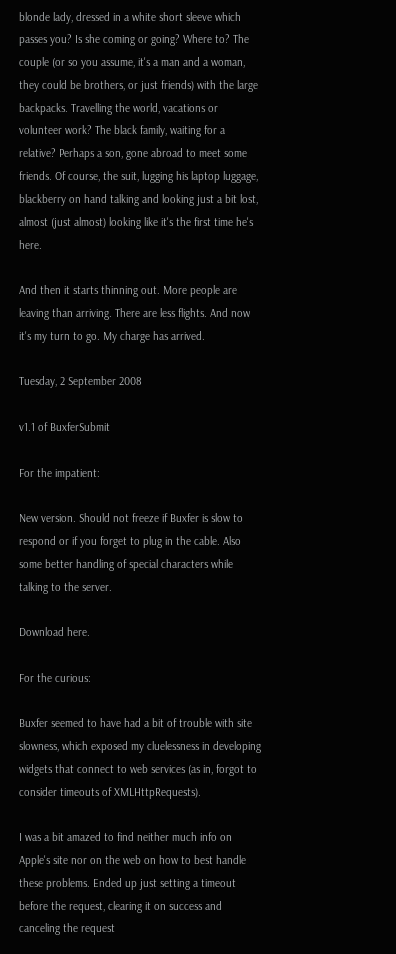blonde lady, dressed in a white short sleeve which passes you? Is she coming or going? Where to? The couple (or so you assume, it's a man and a woman, they could be brothers, or just friends) with the large backpacks. Travelling the world, vacations or volunteer work? The black family, waiting for a relative? Perhaps a son, gone abroad to meet some friends. Of course, the suit, lugging his laptop luggage, blackberry on hand talking and looking just a bit lost, almost (just almost) looking like it's the first time he's here.

And then it starts thinning out. More people are leaving than arriving. There are less flights. And now it's my turn to go. My charge has arrived.

Tuesday, 2 September 2008

v1.1 of BuxferSubmit

For the impatient:

New version. Should not freeze if Buxfer is slow to respond or if you forget to plug in the cable. Also some better handling of special characters while talking to the server.

Download here.

For the curious:

Buxfer seemed to have had a bit of trouble with site slowness, which exposed my cluelessness in developing widgets that connect to web services (as in, forgot to consider timeouts of XMLHttpRequests).

I was a bit amazed to find neither much info on Apple's site nor on the web on how to best handle these problems. Ended up just setting a timeout before the request, clearing it on success and canceling the request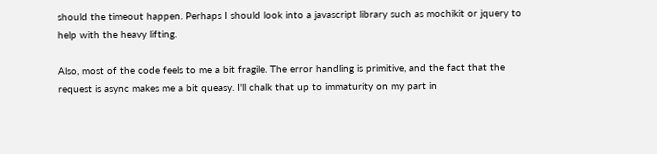should the timeout happen. Perhaps I should look into a javascript library such as mochikit or jquery to help with the heavy lifting.

Also, most of the code feels to me a bit fragile. The error handling is primitive, and the fact that the request is async makes me a bit queasy. I'll chalk that up to immaturity on my part in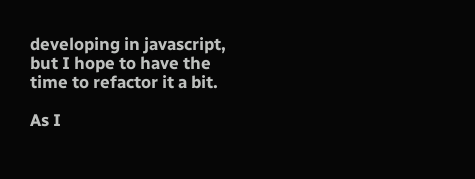developing in javascript, but I hope to have the time to refactor it a bit.

As I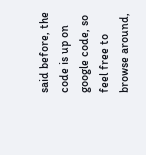said before, the code is up on google code, so feel free to browse around,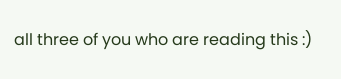all three of you who are reading this :)